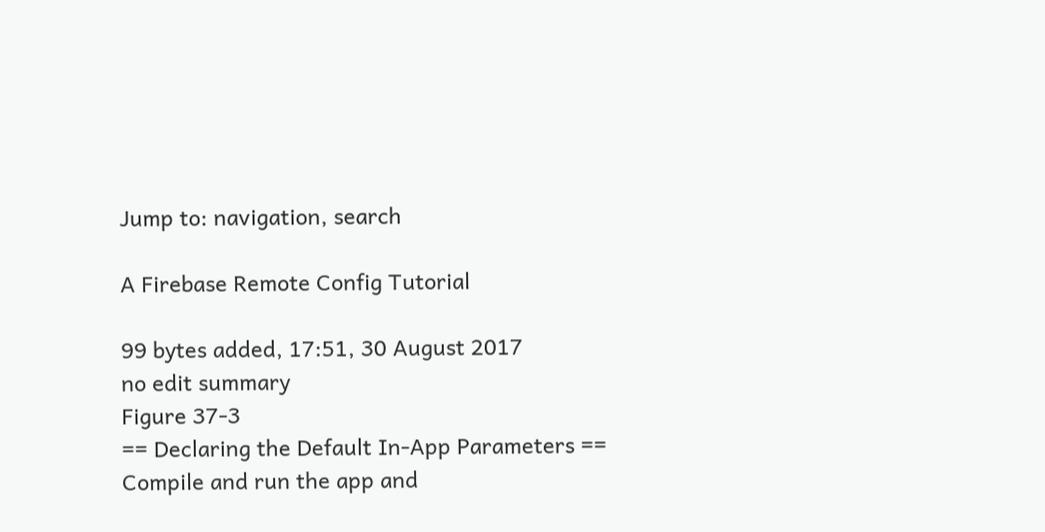Jump to: navigation, search

A Firebase Remote Config Tutorial

99 bytes added, 17:51, 30 August 2017
no edit summary
Figure 37‑3
== Declaring the Default In-App Parameters ==
Compile and run the app and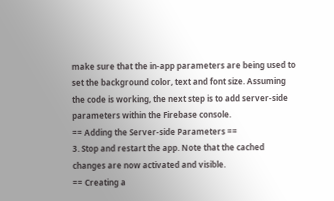make sure that the in-app parameters are being used to set the background color, text and font size. Assuming the code is working, the next step is to add server-side parameters within the Firebase console.
== Adding the Server-side Parameters ==
3. Stop and restart the app. Note that the cached changes are now activated and visible.
== Creating a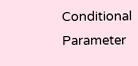Conditional Parameter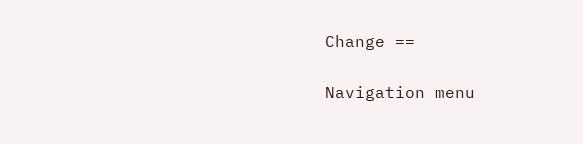Change ==

Navigation menu